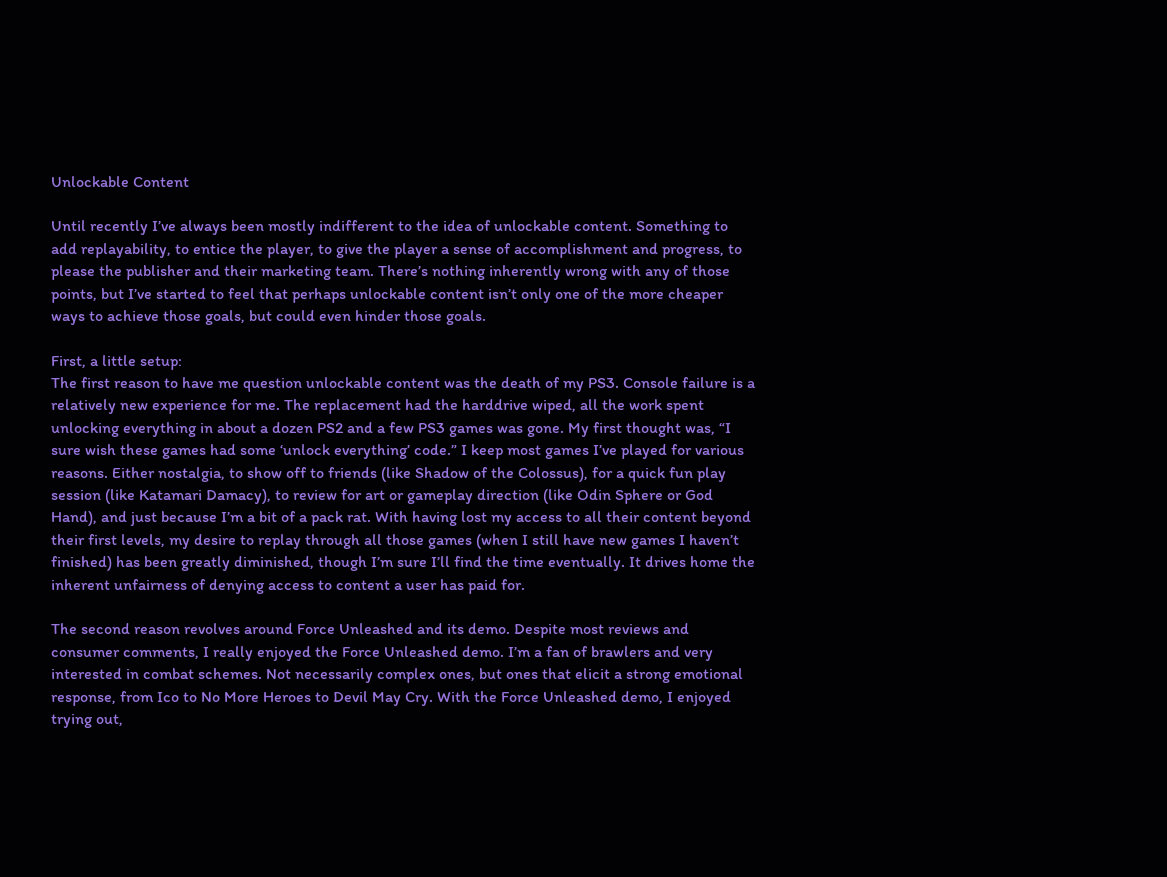Unlockable Content

Until recently I’ve always been mostly indifferent to the idea of unlockable content. Something to add replayability, to entice the player, to give the player a sense of accomplishment and progress, to please the publisher and their marketing team. There’s nothing inherently wrong with any of those points, but I’ve started to feel that perhaps unlockable content isn’t only one of the more cheaper ways to achieve those goals, but could even hinder those goals.

First, a little setup:
The first reason to have me question unlockable content was the death of my PS3. Console failure is a relatively new experience for me. The replacement had the harddrive wiped, all the work spent unlocking everything in about a dozen PS2 and a few PS3 games was gone. My first thought was, “I sure wish these games had some ‘unlock everything’ code.” I keep most games I’ve played for various reasons. Either nostalgia, to show off to friends (like Shadow of the Colossus), for a quick fun play session (like Katamari Damacy), to review for art or gameplay direction (like Odin Sphere or God Hand), and just because I’m a bit of a pack rat. With having lost my access to all their content beyond their first levels, my desire to replay through all those games (when I still have new games I haven’t finished) has been greatly diminished, though I’m sure I’ll find the time eventually. It drives home the inherent unfairness of denying access to content a user has paid for.

The second reason revolves around Force Unleashed and its demo. Despite most reviews and consumer comments, I really enjoyed the Force Unleashed demo. I’m a fan of brawlers and very interested in combat schemes. Not necessarily complex ones, but ones that elicit a strong emotional response, from Ico to No More Heroes to Devil May Cry. With the Force Unleashed demo, I enjoyed trying out,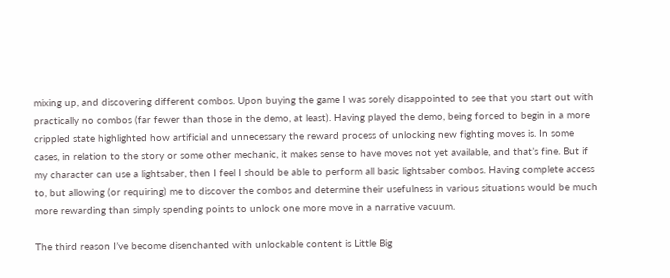mixing up, and discovering different combos. Upon buying the game I was sorely disappointed to see that you start out with practically no combos (far fewer than those in the demo, at least). Having played the demo, being forced to begin in a more crippled state highlighted how artificial and unnecessary the reward process of unlocking new fighting moves is. In some cases, in relation to the story or some other mechanic, it makes sense to have moves not yet available, and that’s fine. But if my character can use a lightsaber, then I feel I should be able to perform all basic lightsaber combos. Having complete access to, but allowing (or requiring) me to discover the combos and determine their usefulness in various situations would be much more rewarding than simply spending points to unlock one more move in a narrative vacuum.

The third reason I’ve become disenchanted with unlockable content is Little Big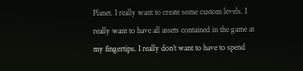Planet. I really want to create some custom levels. I really want to have all assets contained in the game at my fingertips. I really don’t want to have to spend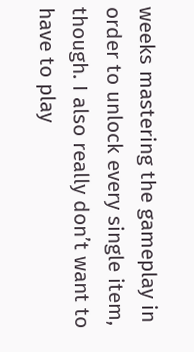weeks mastering the gameplay in order to unlock every single item, though. I also really don’t want to have to play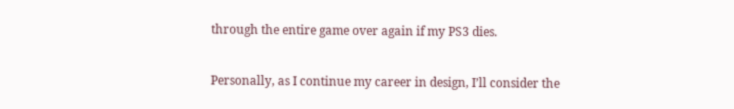through the entire game over again if my PS3 dies.

Personally, as I continue my career in design, I’ll consider the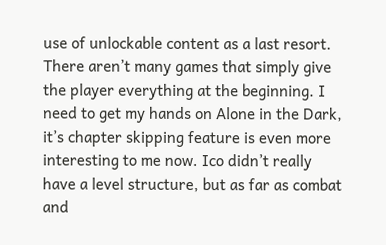use of unlockable content as a last resort. There aren’t many games that simply give the player everything at the beginning. I need to get my hands on Alone in the Dark, it’s chapter skipping feature is even more interesting to me now. Ico didn’t really have a level structure, but as far as combat and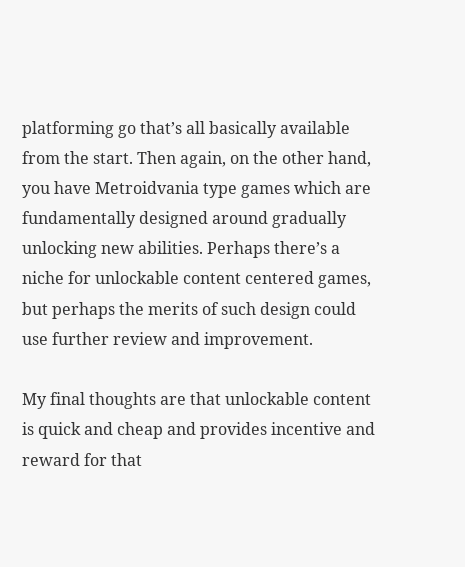platforming go that’s all basically available from the start. Then again, on the other hand, you have Metroidvania type games which are fundamentally designed around gradually unlocking new abilities. Perhaps there’s a niche for unlockable content centered games, but perhaps the merits of such design could use further review and improvement.

My final thoughts are that unlockable content is quick and cheap and provides incentive and reward for that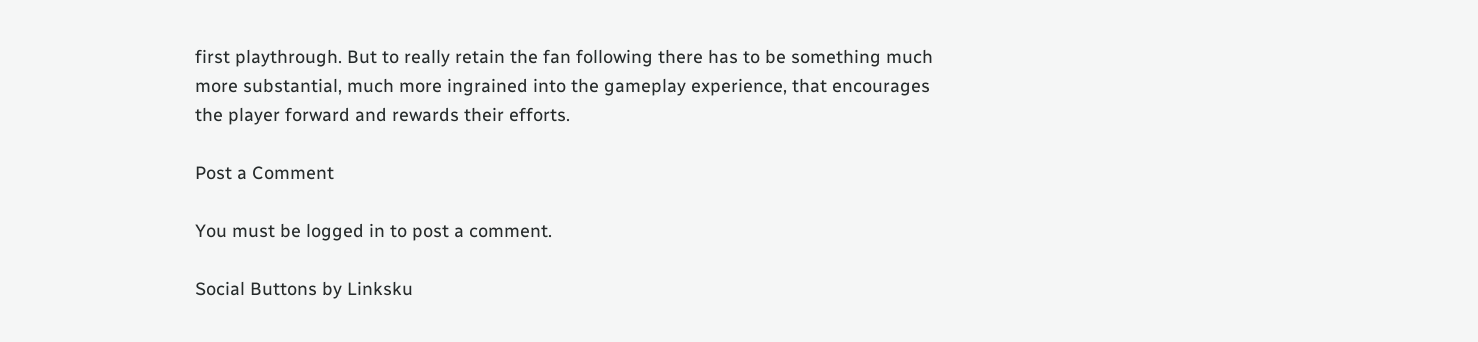first playthrough. But to really retain the fan following there has to be something much more substantial, much more ingrained into the gameplay experience, that encourages the player forward and rewards their efforts.

Post a Comment

You must be logged in to post a comment.

Social Buttons by Linksku